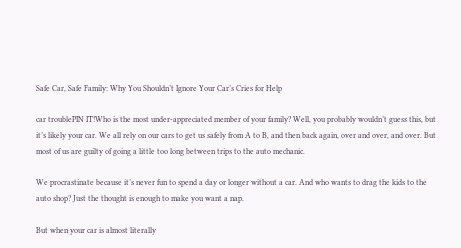Safe Car, Safe Family: Why You Shouldn’t Ignore Your Car’s Cries for Help

car troublePIN IT!Who is the most under-appreciated member of your family? Well, you probably wouldn’t guess this, but it’s likely your car. We all rely on our cars to get us safely from A to B, and then back again, over and over, and over. But most of us are guilty of going a little too long between trips to the auto mechanic.

We procrastinate because it’s never fun to spend a day or longer without a car. And who wants to drag the kids to the auto shop? Just the thought is enough to make you want a nap.

But when your car is almost literally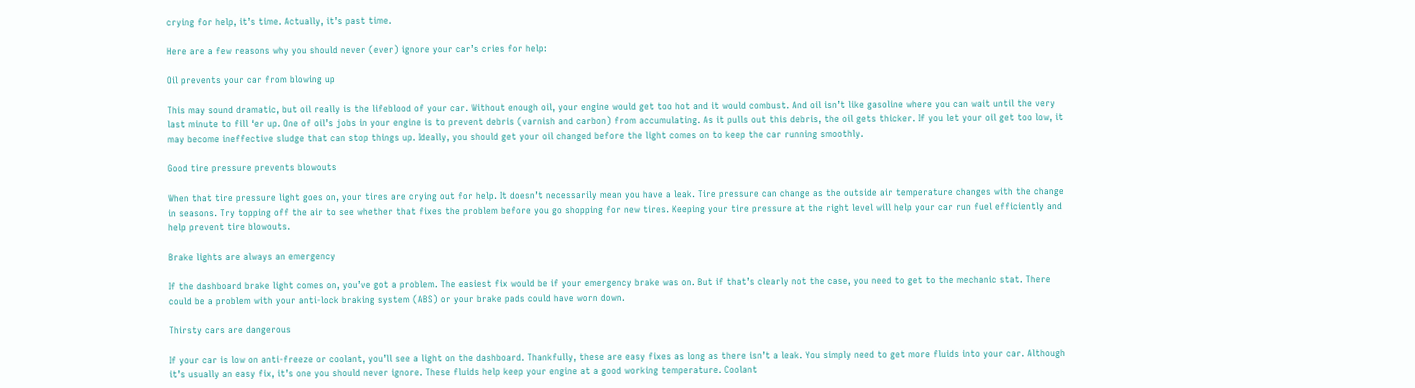crying for help, it’s time. Actually, it’s past time.

Here are a few reasons why you should never (ever) ignore your car’s cries for help:

Oil prevents your car from blowing up

This may sound dramatic, but oil really is the lifeblood of your car. Without enough oil, your engine would get too hot and it would combust. And oil isn’t like gasoline where you can wait until the very last minute to fill ‘er up. One of oil’s jobs in your engine is to prevent debris (varnish and carbon) from accumulating. As it pulls out this debris, the oil gets thicker. If you let your oil get too low, it may become ineffective sludge that can stop things up. Ideally, you should get your oil changed before the light comes on to keep the car running smoothly.

Good tire pressure prevents blowouts

When that tire pressure light goes on, your tires are crying out for help. It doesn’t necessarily mean you have a leak. Tire pressure can change as the outside air temperature changes with the change in seasons. Try topping off the air to see whether that fixes the problem before you go shopping for new tires. Keeping your tire pressure at the right level will help your car run fuel efficiently and help prevent tire blowouts.

Brake lights are always an emergency

If the dashboard brake light comes on, you’ve got a problem. The easiest fix would be if your emergency brake was on. But if that’s clearly not the case, you need to get to the mechanic stat. There could be a problem with your anti-lock braking system (ABS) or your brake pads could have worn down.

Thirsty cars are dangerous

If your car is low on anti-freeze or coolant, you’ll see a light on the dashboard. Thankfully, these are easy fixes as long as there isn’t a leak. You simply need to get more fluids into your car. Although it’s usually an easy fix, it’s one you should never ignore. These fluids help keep your engine at a good working temperature. Coolant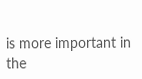is more important in the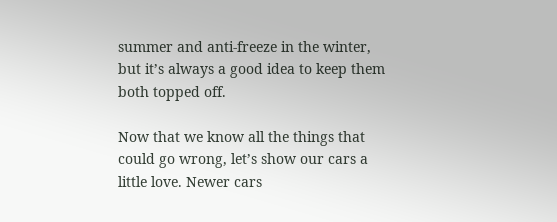summer and anti-freeze in the winter, but it’s always a good idea to keep them both topped off.

Now that we know all the things that could go wrong, let’s show our cars a little love. Newer cars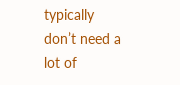typically don’t need a lot of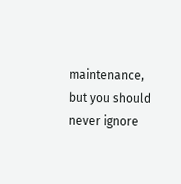maintenance, but you should never ignore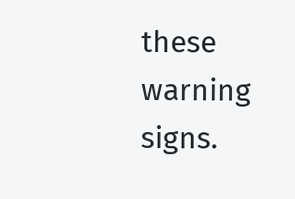these warning signs.